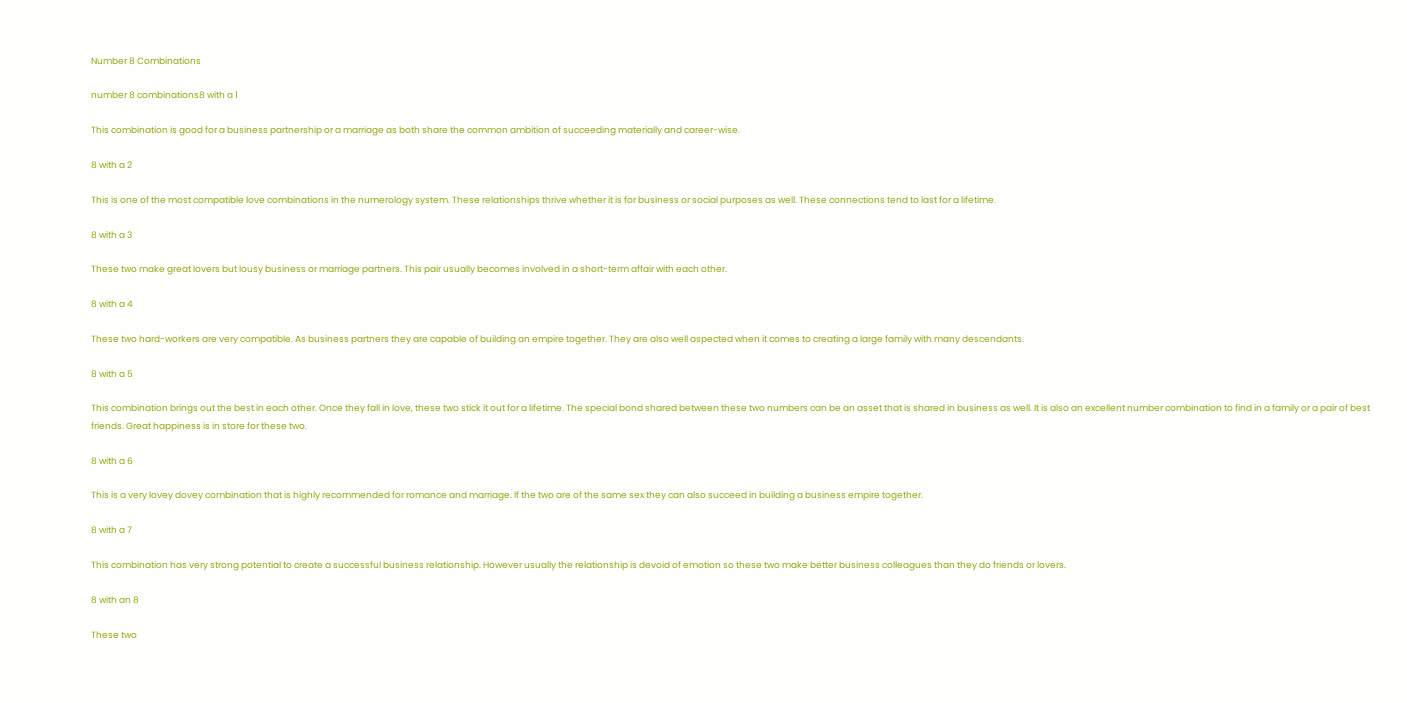Number 8 Combinations

number 8 combinations8 with a 1

This combination is good for a business partnership or a marriage as both share the common ambition of succeeding materially and career-wise.

8 with a 2

This is one of the most compatible love combinations in the numerology system. These relationships thrive whether it is for business or social purposes as well. These connections tend to last for a lifetime.

8 with a 3

These two make great lovers but lousy business or marriage partners. This pair usually becomes involved in a short-term affair with each other.

8 with a 4

These two hard-workers are very compatible. As business partners they are capable of building an empire together. They are also well aspected when it comes to creating a large family with many descendants.

8 with a 5

This combination brings out the best in each other. Once they fall in love, these two stick it out for a lifetime. The special bond shared between these two numbers can be an asset that is shared in business as well. It is also an excellent number combination to find in a family or a pair of best friends. Great happiness is in store for these two.

8 with a 6

This is a very lovey dovey combination that is highly recommended for romance and marriage. If the two are of the same sex they can also succeed in building a business empire together.

8 with a 7

This combination has very strong potential to create a successful business relationship. However usually the relationship is devoid of emotion so these two make better business colleagues than they do friends or lovers.

8 with an 8

These two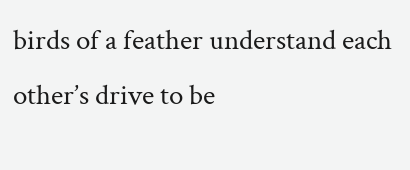birds of a feather understand each other’s drive to be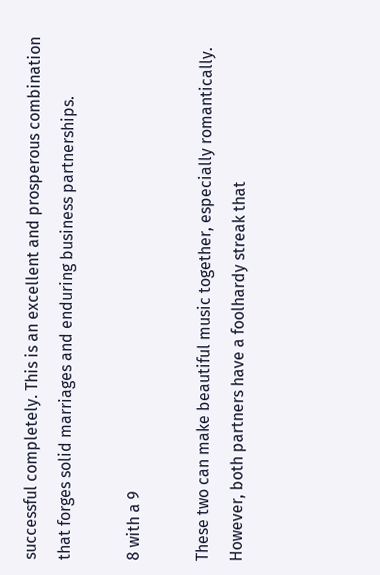successful completely. This is an excellent and prosperous combination that forges solid marriages and enduring business partnerships.

8 with a 9

These two can make beautiful music together, especially romantically. However, both partners have a foolhardy streak that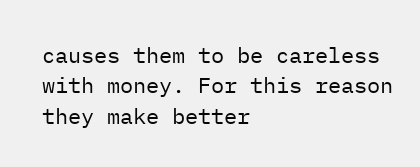causes them to be careless with money. For this reason they make better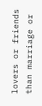lovers or friends than marriage or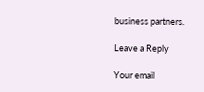business partners.

Leave a Reply

Your email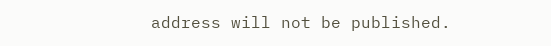address will not be published.